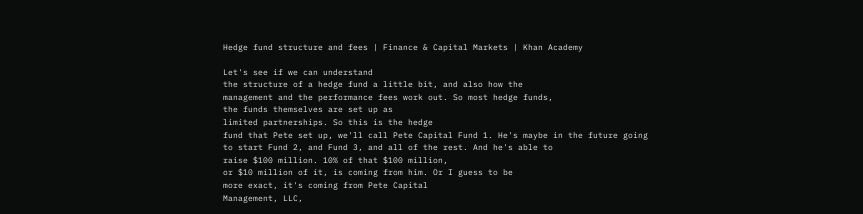Hedge fund structure and fees | Finance & Capital Markets | Khan Academy

Let's see if we can understand
the structure of a hedge fund a little bit, and also how the
management and the performance fees work out. So most hedge funds,
the funds themselves are set up as
limited partnerships. So this is the hedge
fund that Pete set up, we'll call Pete Capital Fund 1. He's maybe in the future going
to start Fund 2, and Fund 3, and all of the rest. And he's able to
raise $100 million. 10% of that $100 million,
or $10 million of it, is coming from him. Or I guess to be
more exact, it's coming from Pete Capital
Management, LLC,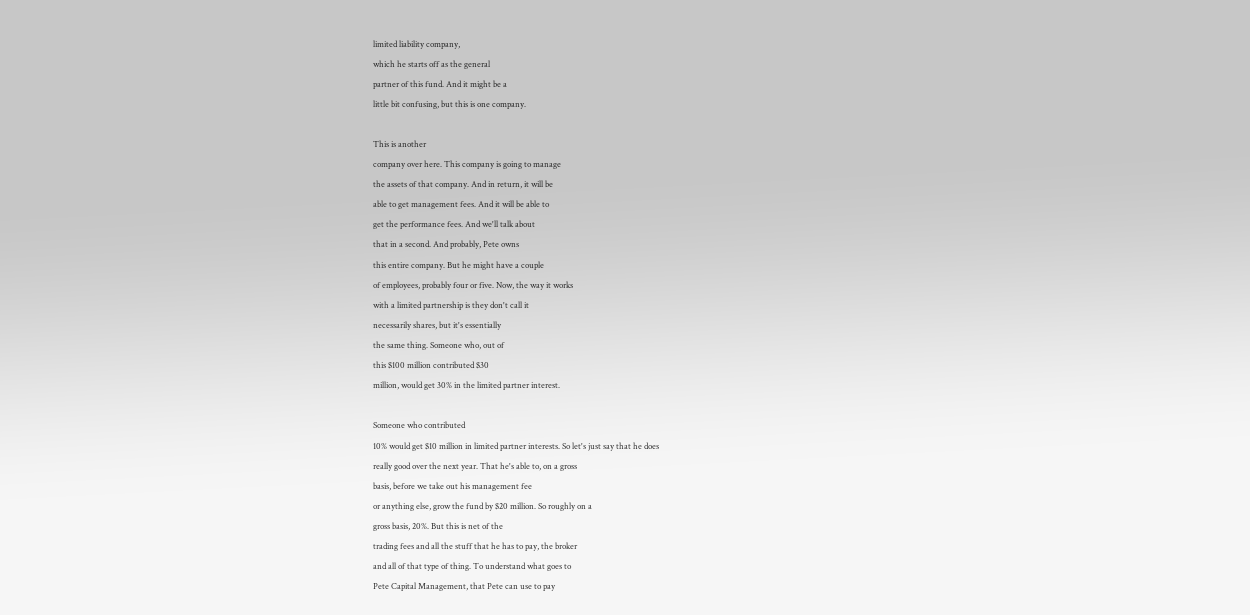limited liability company,
which he starts off as the general
partner of this fund. And it might be a
little bit confusing, but this is one company.

This is another
company over here. This company is going to manage
the assets of that company. And in return, it will be
able to get management fees. And it will be able to
get the performance fees. And we'll talk about
that in a second. And probably, Pete owns
this entire company. But he might have a couple
of employees, probably four or five. Now, the way it works
with a limited partnership is they don't call it
necessarily shares, but it's essentially
the same thing. Someone who, out of
this $100 million contributed $30
million, would get 30% in the limited partner interest.

Someone who contributed
10% would get $10 million in limited partner interests. So let's just say that he does
really good over the next year. That he's able to, on a gross
basis, before we take out his management fee
or anything else, grow the fund by $20 million. So roughly on a
gross basis, 20%. But this is net of the
trading fees and all the stuff that he has to pay, the broker
and all of that type of thing. To understand what goes to
Pete Capital Management, that Pete can use to pay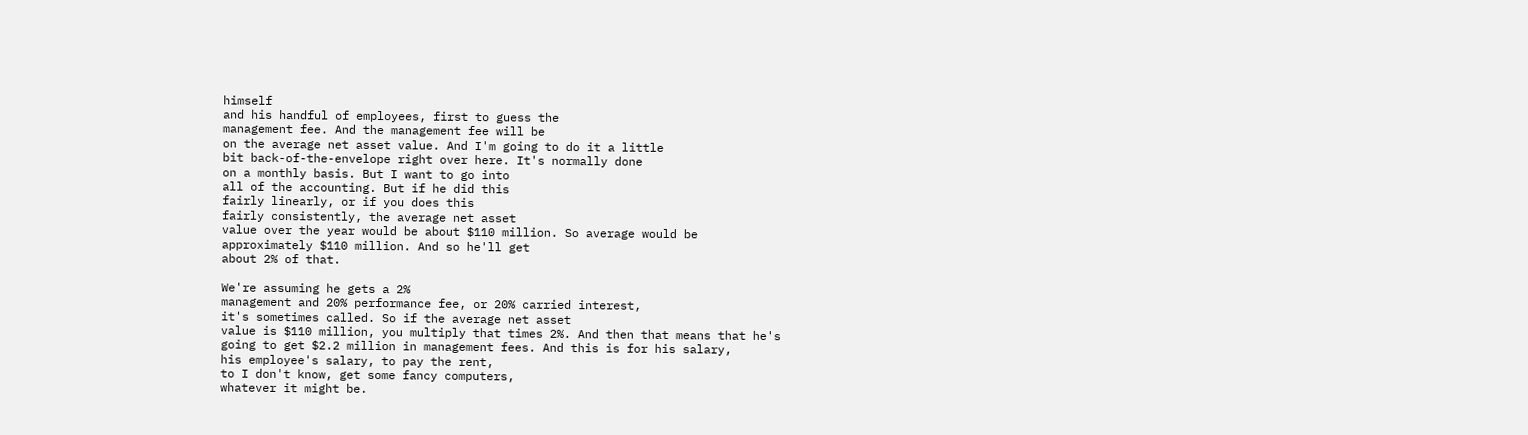himself
and his handful of employees, first to guess the
management fee. And the management fee will be
on the average net asset value. And I'm going to do it a little
bit back-of-the-envelope right over here. It's normally done
on a monthly basis. But I want to go into
all of the accounting. But if he did this
fairly linearly, or if you does this
fairly consistently, the average net asset
value over the year would be about $110 million. So average would be
approximately $110 million. And so he'll get
about 2% of that.

We're assuming he gets a 2%
management and 20% performance fee, or 20% carried interest,
it's sometimes called. So if the average net asset
value is $110 million, you multiply that times 2%. And then that means that he's
going to get $2.2 million in management fees. And this is for his salary,
his employee's salary, to pay the rent,
to I don't know, get some fancy computers,
whatever it might be.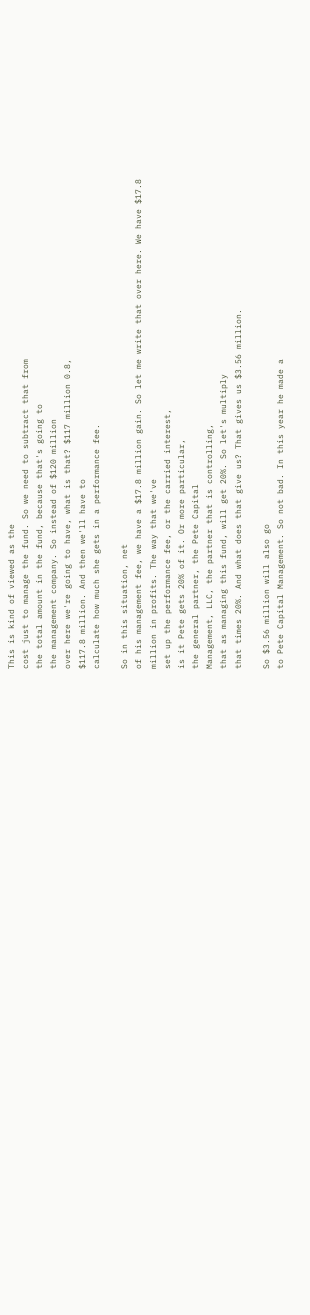This is kind of viewed as the
cost just to manage the fund. So we need to subtract that from
the total amount in the fund, because that's going to
the management company. So instead of $120 million
over here we're going to have, what is that? $117 million 0.8,
$117.8 million. And then we'll have to
calculate how much she gets in a performance fee.

So in this situation, net
of his management fee, we have a $17.8 million gain. So let me write that over here. We have $17.8
million in profits. The way that we've
set up the performance fee, or the carried interest,
is it Pete gets 20% of it. Or more particular,
the general partner, the Pete Capital
Management, LLC, the partner that is controlling,
that as managing this fund, will get 20%. So let's multiply
that times 20%. And what does that give us? That gives us $3.56 million.

So $3.56 million will also go
to Pete Capital Management. So not bad. In this year he made a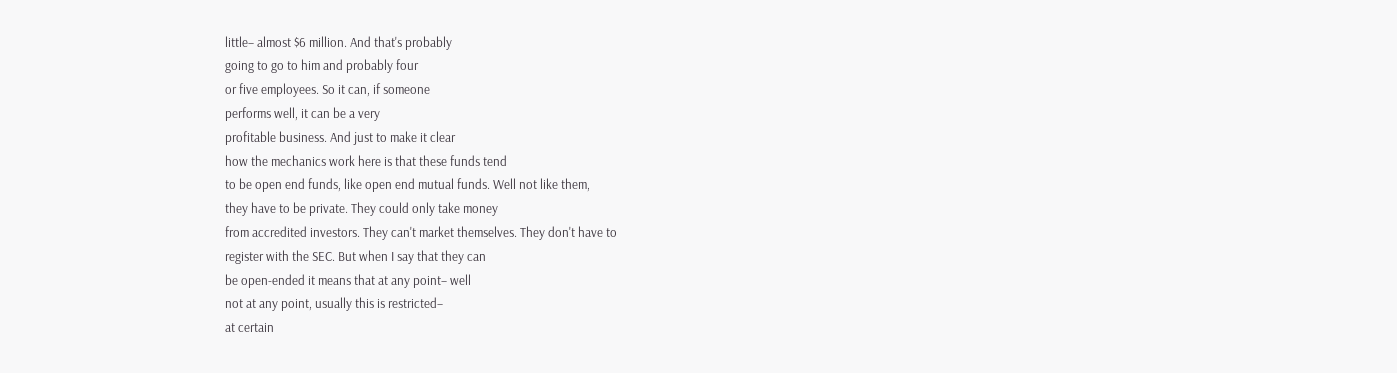little– almost $6 million. And that's probably
going to go to him and probably four
or five employees. So it can, if someone
performs well, it can be a very
profitable business. And just to make it clear
how the mechanics work here is that these funds tend
to be open end funds, like open end mutual funds. Well not like them,
they have to be private. They could only take money
from accredited investors. They can't market themselves. They don't have to
register with the SEC. But when I say that they can
be open-ended it means that at any point– well
not at any point, usually this is restricted–
at certain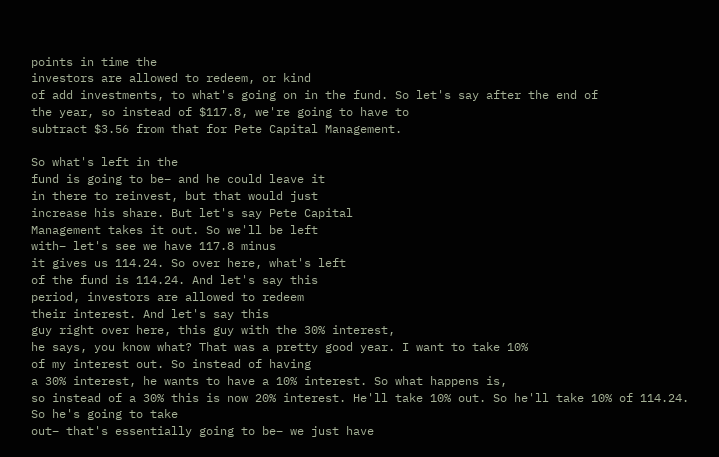points in time the
investors are allowed to redeem, or kind
of add investments, to what's going on in the fund. So let's say after the end of
the year, so instead of $117.8, we're going to have to
subtract $3.56 from that for Pete Capital Management.

So what's left in the
fund is going to be– and he could leave it
in there to reinvest, but that would just
increase his share. But let's say Pete Capital
Management takes it out. So we'll be left
with– let's see we have 117.8 minus
it gives us 114.24. So over here, what's left
of the fund is 114.24. And let's say this
period, investors are allowed to redeem
their interest. And let's say this
guy right over here, this guy with the 30% interest,
he says, you know what? That was a pretty good year. I want to take 10%
of my interest out. So instead of having
a 30% interest, he wants to have a 10% interest. So what happens is,
so instead of a 30% this is now 20% interest. He'll take 10% out. So he'll take 10% of 114.24. So he's going to take
out– that's essentially going to be– we just have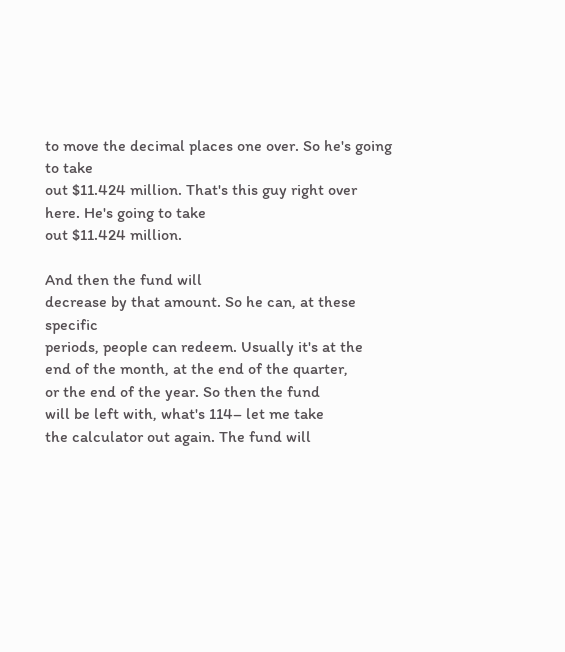to move the decimal places one over. So he's going to take
out $11.424 million. That's this guy right over here. He's going to take
out $11.424 million.

And then the fund will
decrease by that amount. So he can, at these specific
periods, people can redeem. Usually it's at the
end of the month, at the end of the quarter,
or the end of the year. So then the fund
will be left with, what's 114– let me take
the calculator out again. The fund will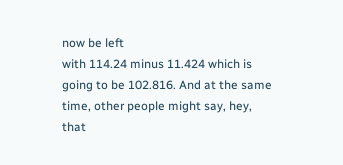now be left
with 114.24 minus 11.424 which is going to be 102.816. And at the same
time, other people might say, hey, that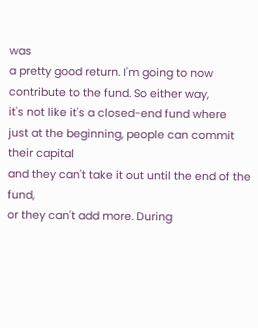was
a pretty good return. I'm going to now
contribute to the fund. So either way,
it's not like it's a closed-end fund where
just at the beginning, people can commit their capital
and they can't take it out until the end of the fund,
or they can't add more. During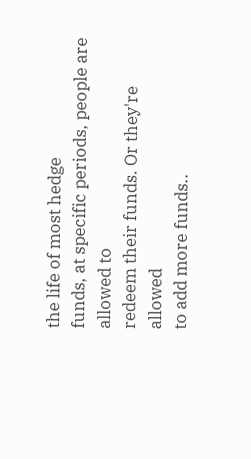the life of most hedge
funds, at specific periods, people are allowed to
redeem their funds. Or they're allowed
to add more funds..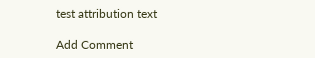test attribution text

Add Comment